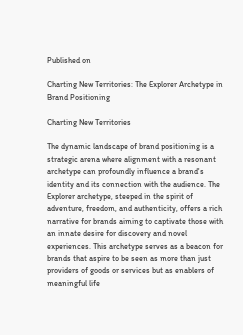Published on

Charting New Territories: The Explorer Archetype in Brand Positioning

Charting New Territories

The dynamic landscape of brand positioning is a strategic arena where alignment with a resonant archetype can profoundly influence a brand's identity and its connection with the audience. The Explorer archetype, steeped in the spirit of adventure, freedom, and authenticity, offers a rich narrative for brands aiming to captivate those with an innate desire for discovery and novel experiences. This archetype serves as a beacon for brands that aspire to be seen as more than just providers of goods or services but as enablers of meaningful life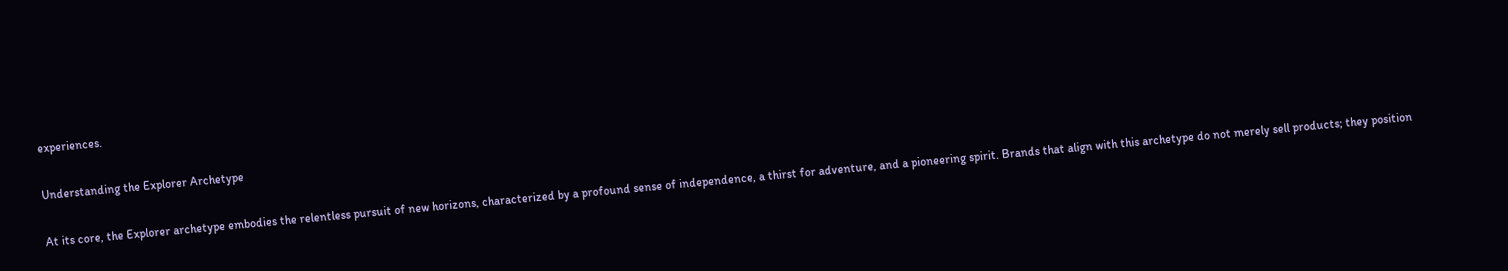experiences.

Understanding the Explorer Archetype

At its core, the Explorer archetype embodies the relentless pursuit of new horizons, characterized by a profound sense of independence, a thirst for adventure, and a pioneering spirit. Brands that align with this archetype do not merely sell products; they position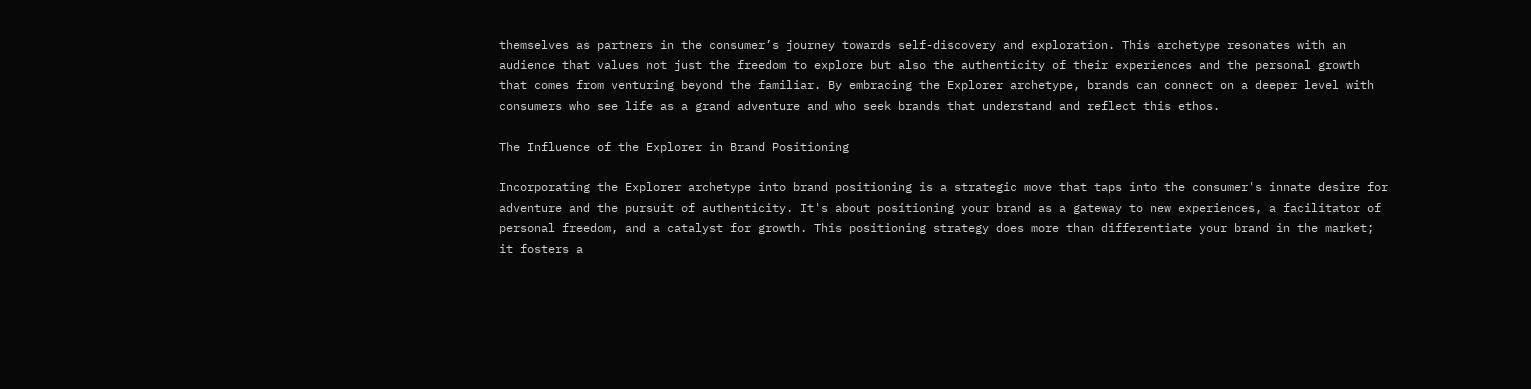themselves as partners in the consumer’s journey towards self-discovery and exploration. This archetype resonates with an audience that values not just the freedom to explore but also the authenticity of their experiences and the personal growth that comes from venturing beyond the familiar. By embracing the Explorer archetype, brands can connect on a deeper level with consumers who see life as a grand adventure and who seek brands that understand and reflect this ethos.

The Influence of the Explorer in Brand Positioning

Incorporating the Explorer archetype into brand positioning is a strategic move that taps into the consumer's innate desire for adventure and the pursuit of authenticity. It's about positioning your brand as a gateway to new experiences, a facilitator of personal freedom, and a catalyst for growth. This positioning strategy does more than differentiate your brand in the market; it fosters a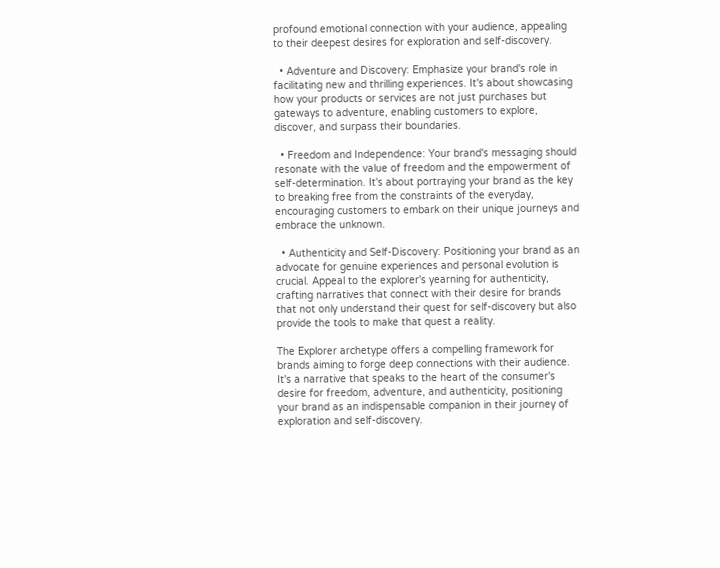profound emotional connection with your audience, appealing to their deepest desires for exploration and self-discovery.

  • Adventure and Discovery: Emphasize your brand's role in facilitating new and thrilling experiences. It's about showcasing how your products or services are not just purchases but gateways to adventure, enabling customers to explore, discover, and surpass their boundaries.

  • Freedom and Independence: Your brand's messaging should resonate with the value of freedom and the empowerment of self-determination. It's about portraying your brand as the key to breaking free from the constraints of the everyday, encouraging customers to embark on their unique journeys and embrace the unknown.

  • Authenticity and Self-Discovery: Positioning your brand as an advocate for genuine experiences and personal evolution is crucial. Appeal to the explorer's yearning for authenticity, crafting narratives that connect with their desire for brands that not only understand their quest for self-discovery but also provide the tools to make that quest a reality.

The Explorer archetype offers a compelling framework for brands aiming to forge deep connections with their audience. It's a narrative that speaks to the heart of the consumer's desire for freedom, adventure, and authenticity, positioning your brand as an indispensable companion in their journey of exploration and self-discovery.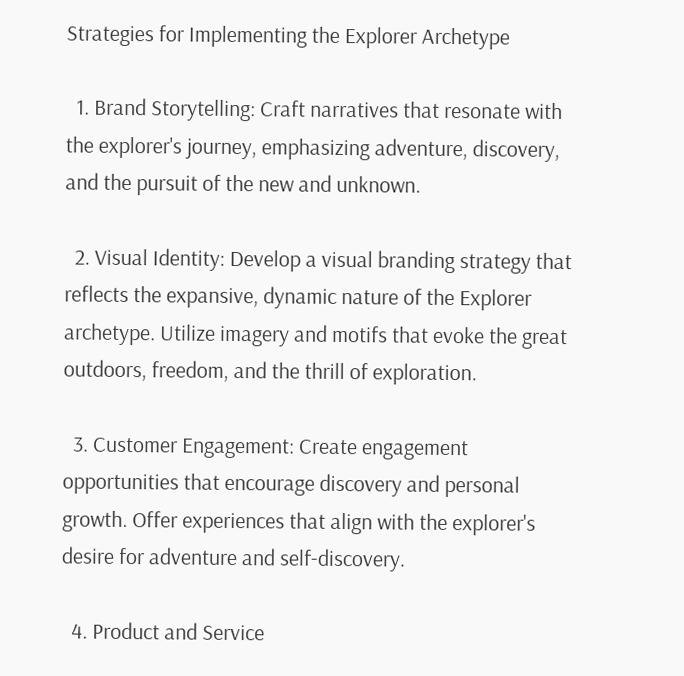Strategies for Implementing the Explorer Archetype

  1. Brand Storytelling: Craft narratives that resonate with the explorer's journey, emphasizing adventure, discovery, and the pursuit of the new and unknown.

  2. Visual Identity: Develop a visual branding strategy that reflects the expansive, dynamic nature of the Explorer archetype. Utilize imagery and motifs that evoke the great outdoors, freedom, and the thrill of exploration.

  3. Customer Engagement: Create engagement opportunities that encourage discovery and personal growth. Offer experiences that align with the explorer's desire for adventure and self-discovery.

  4. Product and Service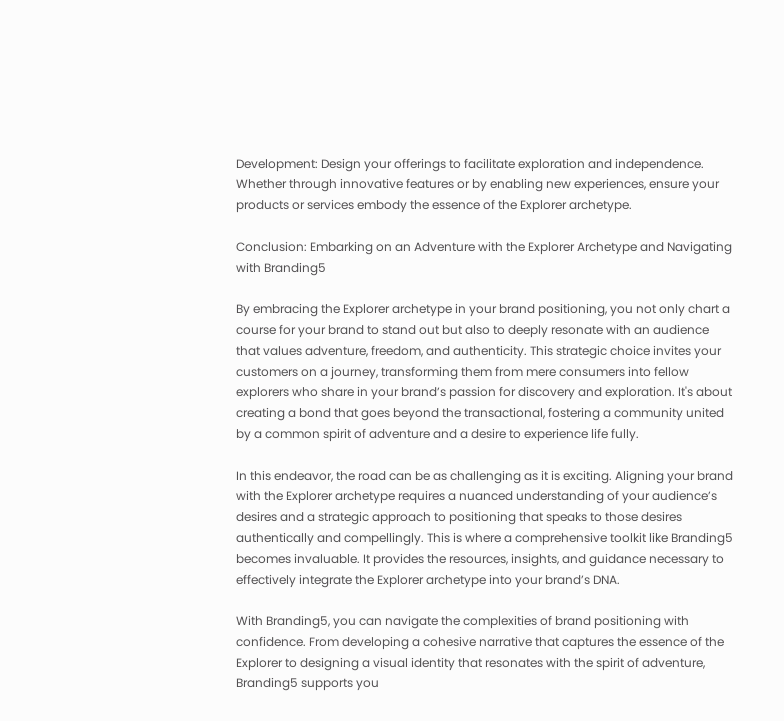Development: Design your offerings to facilitate exploration and independence. Whether through innovative features or by enabling new experiences, ensure your products or services embody the essence of the Explorer archetype.

Conclusion: Embarking on an Adventure with the Explorer Archetype and Navigating with Branding5

By embracing the Explorer archetype in your brand positioning, you not only chart a course for your brand to stand out but also to deeply resonate with an audience that values adventure, freedom, and authenticity. This strategic choice invites your customers on a journey, transforming them from mere consumers into fellow explorers who share in your brand’s passion for discovery and exploration. It's about creating a bond that goes beyond the transactional, fostering a community united by a common spirit of adventure and a desire to experience life fully.

In this endeavor, the road can be as challenging as it is exciting. Aligning your brand with the Explorer archetype requires a nuanced understanding of your audience’s desires and a strategic approach to positioning that speaks to those desires authentically and compellingly. This is where a comprehensive toolkit like Branding5 becomes invaluable. It provides the resources, insights, and guidance necessary to effectively integrate the Explorer archetype into your brand’s DNA.

With Branding5, you can navigate the complexities of brand positioning with confidence. From developing a cohesive narrative that captures the essence of the Explorer to designing a visual identity that resonates with the spirit of adventure, Branding5 supports you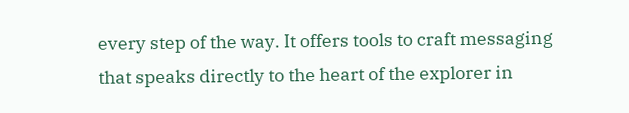every step of the way. It offers tools to craft messaging that speaks directly to the heart of the explorer in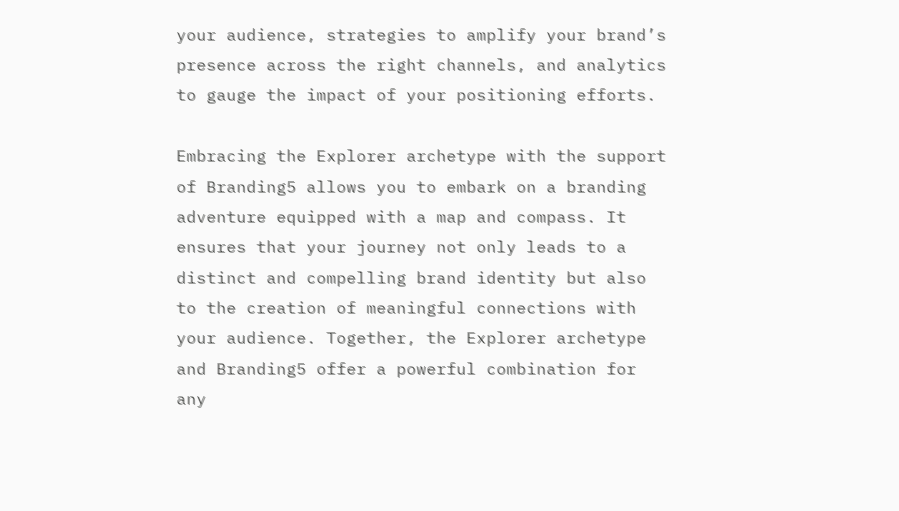your audience, strategies to amplify your brand’s presence across the right channels, and analytics to gauge the impact of your positioning efforts.

Embracing the Explorer archetype with the support of Branding5 allows you to embark on a branding adventure equipped with a map and compass. It ensures that your journey not only leads to a distinct and compelling brand identity but also to the creation of meaningful connections with your audience. Together, the Explorer archetype and Branding5 offer a powerful combination for any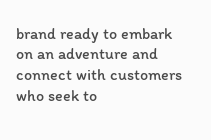brand ready to embark on an adventure and connect with customers who seek to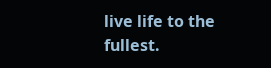live life to the fullest.